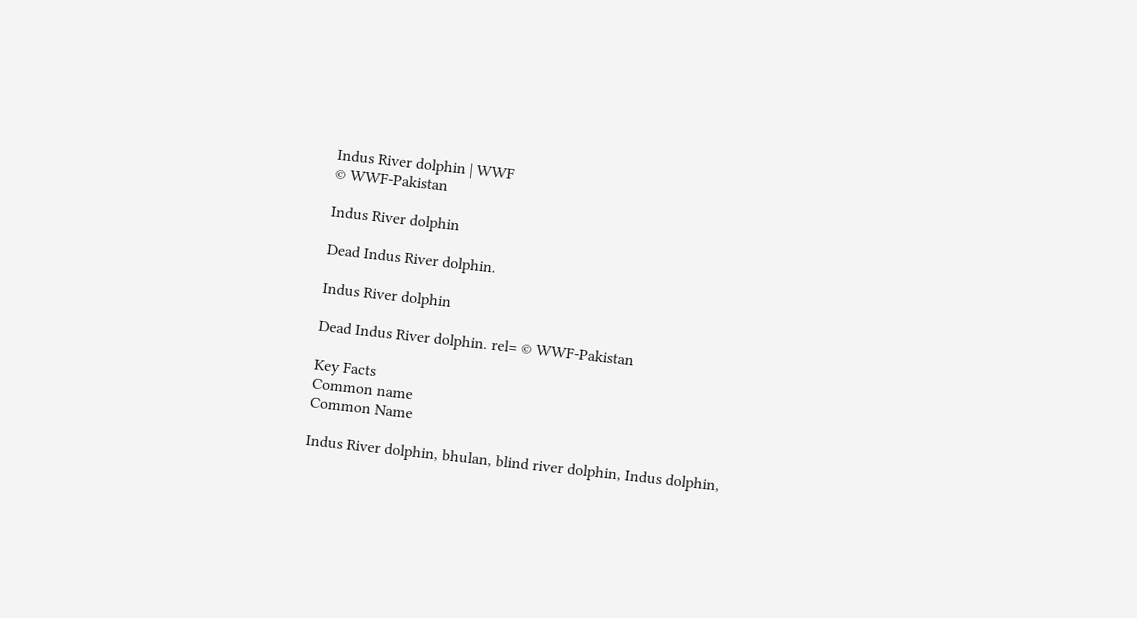Indus River dolphin | WWF
© WWF-Pakistan

Indus River dolphin

Dead Indus River dolphin.

Indus River dolphin

Dead Indus River dolphin. rel= © WWF-Pakistan

Key Facts
Common name
Common Name

Indus River dolphin, bhulan, blind river dolphin, Indus dolphin,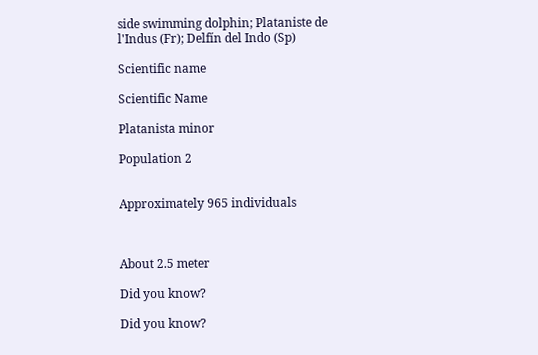side swimming dolphin; Plataniste de l'Indus (Fr); Delfín del Indo (Sp)

Scientific name

Scientific Name

Platanista minor

Population 2


Approximately 965 individuals



About 2.5 meter

Did you know?

Did you know?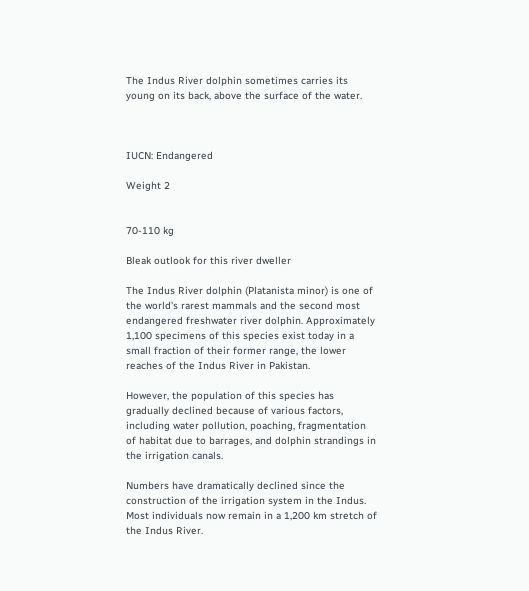The Indus River dolphin sometimes carries its young on its back, above the surface of the water.



IUCN: Endangered

Weight 2


70-110 kg

Bleak outlook for this river dweller

The Indus River dolphin (Platanista minor) is one of the world's rarest mammals and the second most endangered freshwater river dolphin. Approximately 1,100 specimens of this species exist today in a small fraction of their former range, the lower reaches of the Indus River in Pakistan.

However, the population of this species has gradually declined because of various factors, including water pollution, poaching, fragmentation of habitat due to barrages, and dolphin strandings in the irrigation canals.

Numbers have dramatically declined since the construction of the irrigation system in the Indus. Most individuals now remain in a 1,200 km stretch of the Indus River.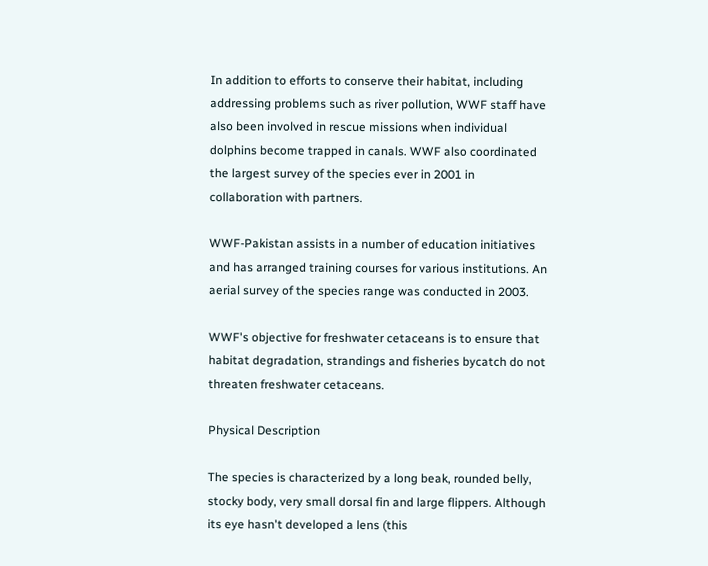In addition to efforts to conserve their habitat, including addressing problems such as river pollution, WWF staff have also been involved in rescue missions when individual dolphins become trapped in canals. WWF also coordinated the largest survey of the species ever in 2001 in collaboration with partners.

WWF-Pakistan assists in a number of education initiatives and has arranged training courses for various institutions. An aerial survey of the species range was conducted in 2003.

WWF's objective for freshwater cetaceans is to ensure that habitat degradation, strandings and fisheries bycatch do not threaten freshwater cetaceans.

Physical Description

The species is characterized by a long beak, rounded belly, stocky body, very small dorsal fin and large flippers. Although its eye hasn't developed a lens (this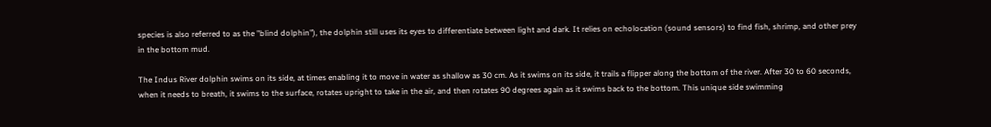species is also referred to as the "blind dolphin"), the dolphin still uses its eyes to differentiate between light and dark. It relies on echolocation (sound sensors) to find fish, shrimp, and other prey in the bottom mud.

The Indus River dolphin swims on its side, at times enabling it to move in water as shallow as 30 cm. As it swims on its side, it trails a flipper along the bottom of the river. After 30 to 60 seconds, when it needs to breath, it swims to the surface, rotates upright to take in the air, and then rotates 90 degrees again as it swims back to the bottom. This unique side swimming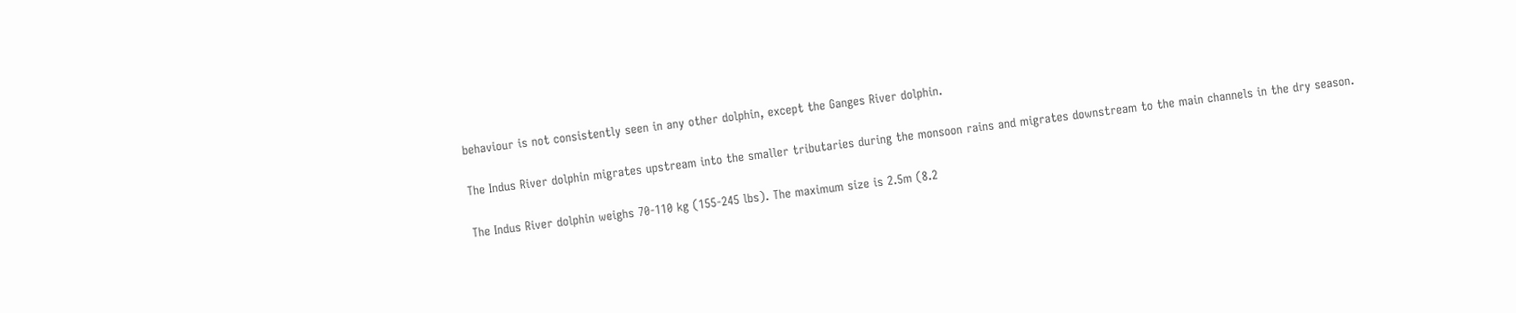behaviour is not consistently seen in any other dolphin, except the Ganges River dolphin.

The Indus River dolphin migrates upstream into the smaller tributaries during the monsoon rains and migrates downstream to the main channels in the dry season.

The Indus River dolphin weighs 70-110 kg (155-245 lbs). The maximum size is 2.5m (8.2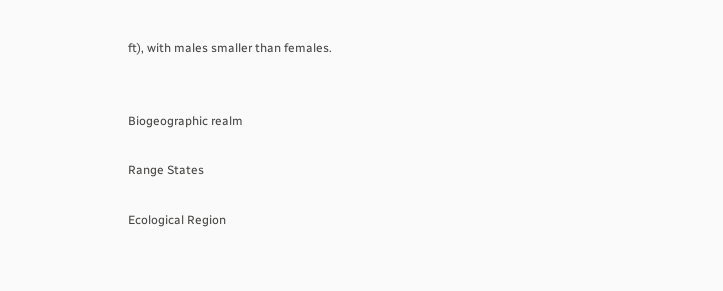ft), with males smaller than females.


Biogeographic realm

Range States

Ecological Region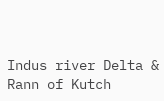Indus river Delta & Rann of Kutch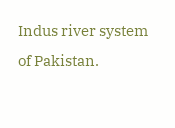Indus river system of Pakistan.